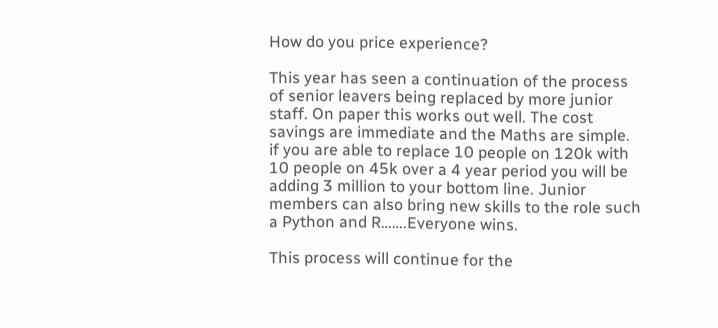How do you price experience?

This year has seen a continuation of the process of senior leavers being replaced by more junior staff. On paper this works out well. The cost savings are immediate and the Maths are simple. if you are able to replace 10 people on 120k with 10 people on 45k over a 4 year period you will be adding 3 million to your bottom line. Junior members can also bring new skills to the role such a Python and R…….Everyone wins.

This process will continue for the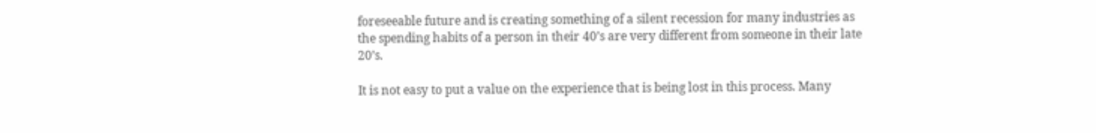foreseeable future and is creating something of a silent recession for many industries as the spending habits of a person in their 40’s are very different from someone in their late 20’s.

It is not easy to put a value on the experience that is being lost in this process. Many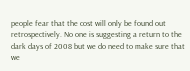people fear that the cost will only be found out retrospectively. No one is suggesting a return to the dark days of 2008 but we do need to make sure that we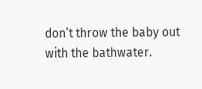don’t throw the baby out with the bathwater.